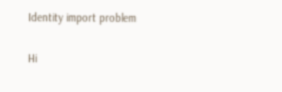Identity import problem

Hi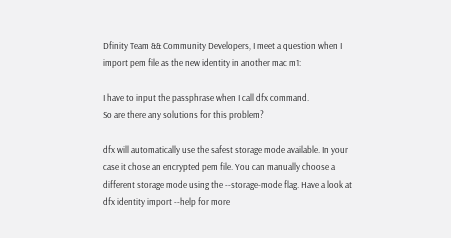Dfinity Team && Community Developers, I meet a question when I import pem file as the new identity in another mac m1:

I have to input the passphrase when I call dfx command.
So are there any solutions for this problem?

dfx will automatically use the safest storage mode available. In your case it chose an encrypted pem file. You can manually choose a different storage mode using the --storage-mode flag. Have a look at dfx identity import --help for more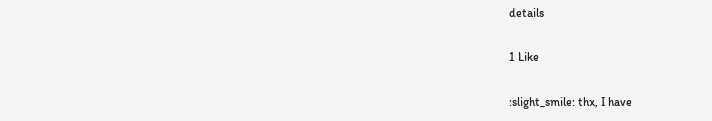details

1 Like

:slight_smile: thx, I have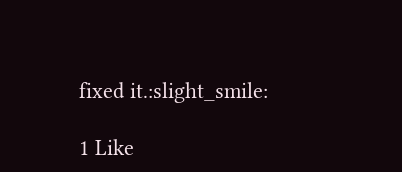fixed it.:slight_smile:

1 Like